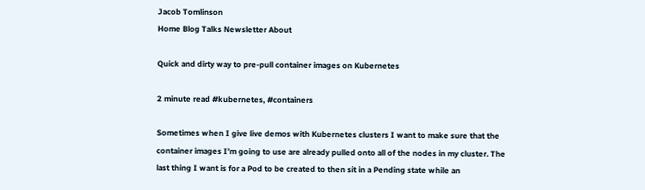Jacob Tomlinson
Home Blog Talks Newsletter About

Quick and dirty way to pre-pull container images on Kubernetes

2 minute read #kubernetes, #containers

Sometimes when I give live demos with Kubernetes clusters I want to make sure that the container images I’m going to use are already pulled onto all of the nodes in my cluster. The last thing I want is for a Pod to be created to then sit in a Pending state while an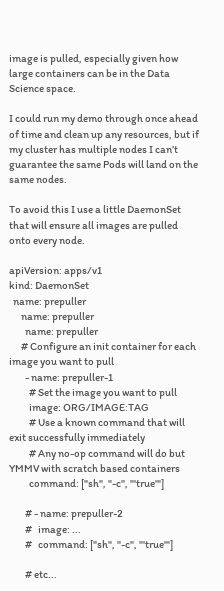image is pulled, especially given how large containers can be in the Data Science space.

I could run my demo through once ahead of time and clean up any resources, but if my cluster has multiple nodes I can’t guarantee the same Pods will land on the same nodes.

To avoid this I use a little DaemonSet that will ensure all images are pulled onto every node.

apiVersion: apps/v1
kind: DaemonSet
  name: prepuller
      name: prepuller
        name: prepuller
      # Configure an init container for each image you want to pull
        - name: prepuller-1
          # Set the image you want to pull
          image: ORG/IMAGE:TAG
          # Use a known command that will exit successfully immediately
          # Any no-op command will do but YMMV with scratch based containers
          command: ["sh", "-c", "'true'"]

        # - name: prepuller-2
        #   image: ...
        #   command: ["sh", "-c", "'true'"]

        # etc...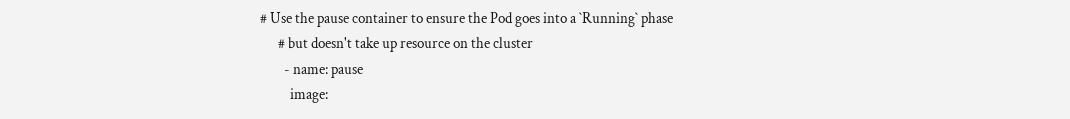# Use the pause container to ensure the Pod goes into a `Running` phase
      # but doesn't take up resource on the cluster
        - name: pause
          image: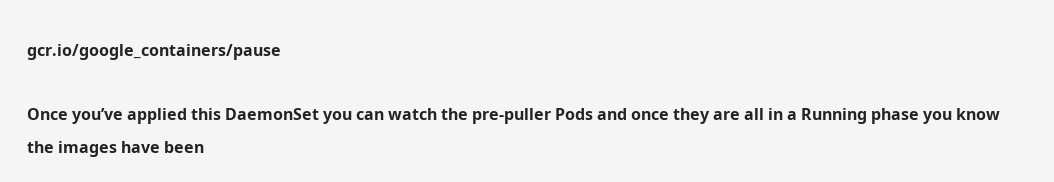gcr.io/google_containers/pause

Once you’ve applied this DaemonSet you can watch the pre-puller Pods and once they are all in a Running phase you know the images have been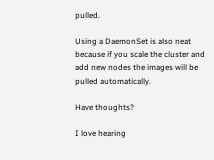pulled.

Using a DaemonSet is also neat because if you scale the cluster and add new nodes the images will be pulled automatically.

Have thoughts?

I love hearing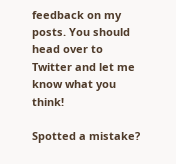feedback on my posts. You should head over to Twitter and let me know what you think!

Spotted a mistake?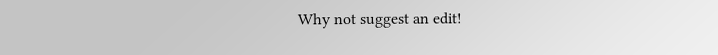Why not suggest an edit!